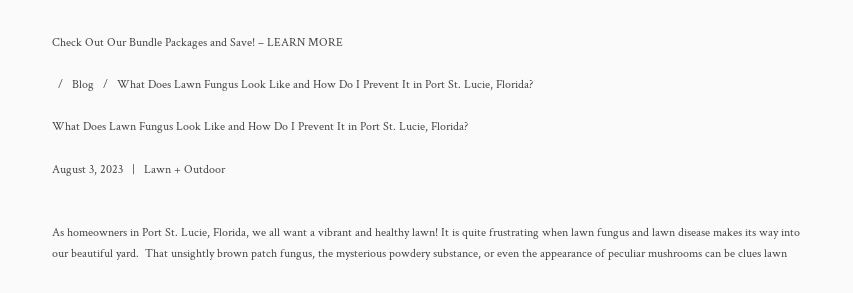Check Out Our Bundle Packages and Save! – LEARN MORE

  /   Blog   /   What Does Lawn Fungus Look Like and How Do I Prevent It in Port St. Lucie, Florida?

What Does Lawn Fungus Look Like and How Do I Prevent It in Port St. Lucie, Florida?

August 3, 2023   |   Lawn + Outdoor


As homeowners in Port St. Lucie, Florida, we all want a vibrant and healthy lawn! It is quite frustrating when lawn fungus and lawn disease makes its way into our beautiful yard.  That unsightly brown patch fungus, the mysterious powdery substance, or even the appearance of peculiar mushrooms can be clues lawn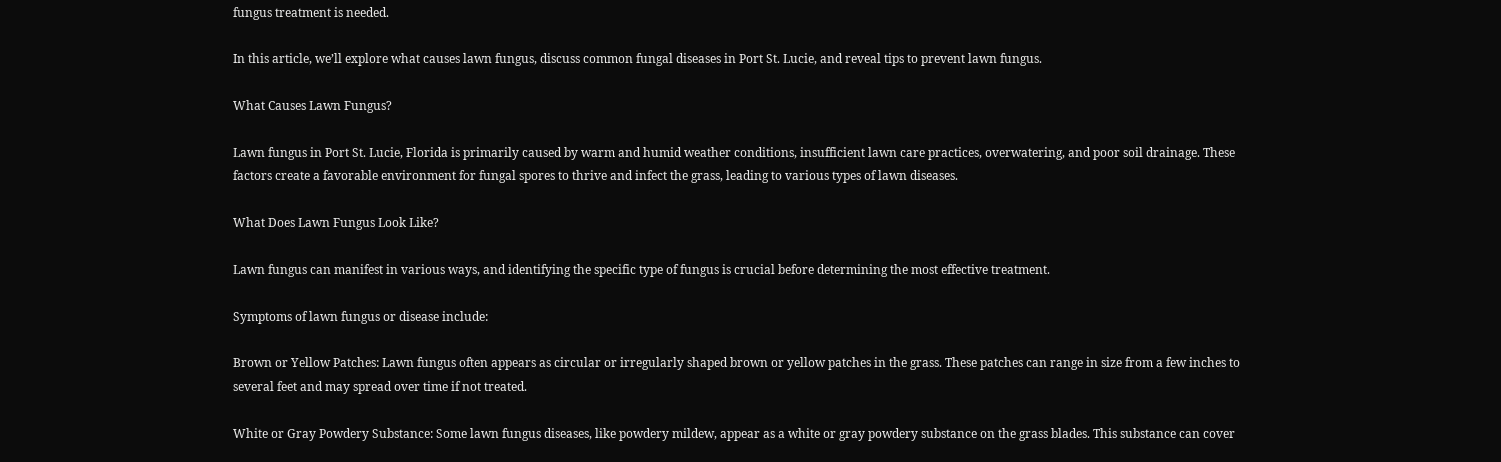fungus treatment is needed.

In this article, we’ll explore what causes lawn fungus, discuss common fungal diseases in Port St. Lucie, and reveal tips to prevent lawn fungus.

What Causes Lawn Fungus?

Lawn fungus in Port St. Lucie, Florida is primarily caused by warm and humid weather conditions, insufficient lawn care practices, overwatering, and poor soil drainage. These factors create a favorable environment for fungal spores to thrive and infect the grass, leading to various types of lawn diseases.

What Does Lawn Fungus Look Like?

Lawn fungus can manifest in various ways, and identifying the specific type of fungus is crucial before determining the most effective treatment.

Symptoms of lawn fungus or disease include:

Brown or Yellow Patches: Lawn fungus often appears as circular or irregularly shaped brown or yellow patches in the grass. These patches can range in size from a few inches to several feet and may spread over time if not treated.

White or Gray Powdery Substance: Some lawn fungus diseases, like powdery mildew, appear as a white or gray powdery substance on the grass blades. This substance can cover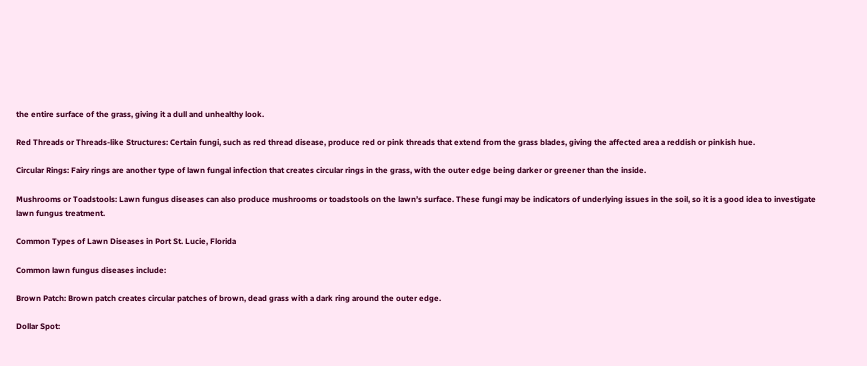the entire surface of the grass, giving it a dull and unhealthy look.

Red Threads or Threads-like Structures: Certain fungi, such as red thread disease, produce red or pink threads that extend from the grass blades, giving the affected area a reddish or pinkish hue.

Circular Rings: Fairy rings are another type of lawn fungal infection that creates circular rings in the grass, with the outer edge being darker or greener than the inside.

Mushrooms or Toadstools: Lawn fungus diseases can also produce mushrooms or toadstools on the lawn’s surface. These fungi may be indicators of underlying issues in the soil, so it is a good idea to investigate lawn fungus treatment.

Common Types of Lawn Diseases in Port St. Lucie, Florida

Common lawn fungus diseases include:

Brown Patch: Brown patch creates circular patches of brown, dead grass with a dark ring around the outer edge.

Dollar Spot: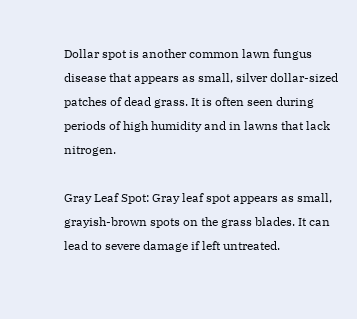Dollar spot is another common lawn fungus disease that appears as small, silver dollar-sized patches of dead grass. It is often seen during periods of high humidity and in lawns that lack nitrogen.

Gray Leaf Spot: Gray leaf spot appears as small, grayish-brown spots on the grass blades. It can lead to severe damage if left untreated.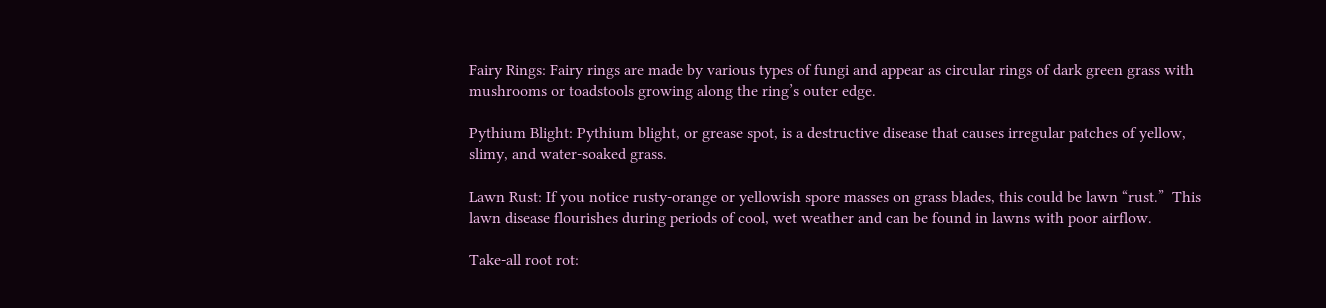Fairy Rings: Fairy rings are made by various types of fungi and appear as circular rings of dark green grass with mushrooms or toadstools growing along the ring’s outer edge.

Pythium Blight: Pythium blight, or grease spot, is a destructive disease that causes irregular patches of yellow, slimy, and water-soaked grass.

Lawn Rust: If you notice rusty-orange or yellowish spore masses on grass blades, this could be lawn “rust.”  This lawn disease flourishes during periods of cool, wet weather and can be found in lawns with poor airflow.

Take-all root rot: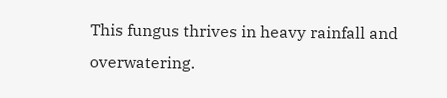This fungus thrives in heavy rainfall and overwatering.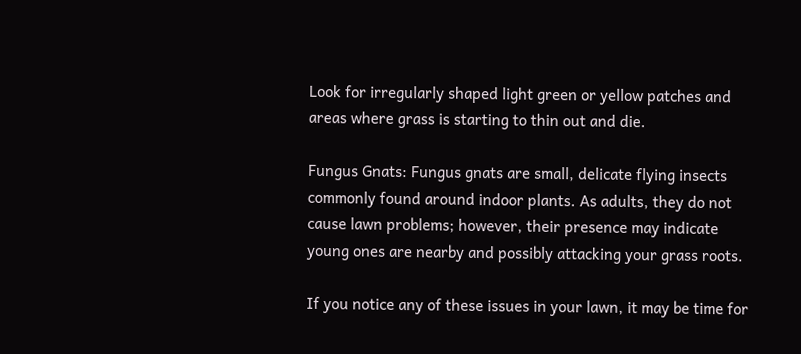Look for irregularly shaped light green or yellow patches and areas where grass is starting to thin out and die.

Fungus Gnats: Fungus gnats are small, delicate flying insects commonly found around indoor plants. As adults, they do not cause lawn problems; however, their presence may indicate young ones are nearby and possibly attacking your grass roots.

If you notice any of these issues in your lawn, it may be time for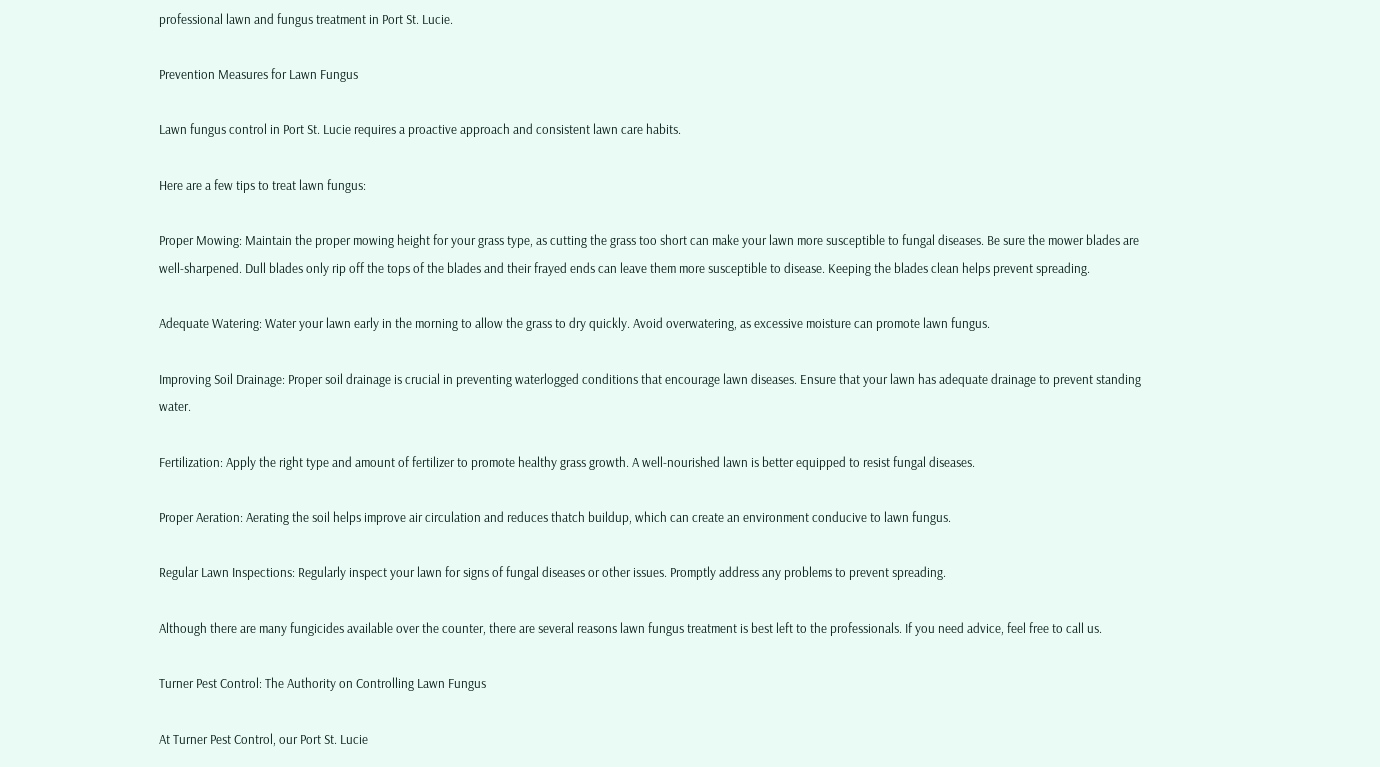professional lawn and fungus treatment in Port St. Lucie.

Prevention Measures for Lawn Fungus

Lawn fungus control in Port St. Lucie requires a proactive approach and consistent lawn care habits.

Here are a few tips to treat lawn fungus:

Proper Mowing: Maintain the proper mowing height for your grass type, as cutting the grass too short can make your lawn more susceptible to fungal diseases. Be sure the mower blades are well-sharpened. Dull blades only rip off the tops of the blades and their frayed ends can leave them more susceptible to disease. Keeping the blades clean helps prevent spreading.

Adequate Watering: Water your lawn early in the morning to allow the grass to dry quickly. Avoid overwatering, as excessive moisture can promote lawn fungus.

Improving Soil Drainage: Proper soil drainage is crucial in preventing waterlogged conditions that encourage lawn diseases. Ensure that your lawn has adequate drainage to prevent standing water.

Fertilization: Apply the right type and amount of fertilizer to promote healthy grass growth. A well-nourished lawn is better equipped to resist fungal diseases.

Proper Aeration: Aerating the soil helps improve air circulation and reduces thatch buildup, which can create an environment conducive to lawn fungus.

Regular Lawn Inspections: Regularly inspect your lawn for signs of fungal diseases or other issues. Promptly address any problems to prevent spreading.

Although there are many fungicides available over the counter, there are several reasons lawn fungus treatment is best left to the professionals. If you need advice, feel free to call us.

Turner Pest Control: The Authority on Controlling Lawn Fungus

At Turner Pest Control, our Port St. Lucie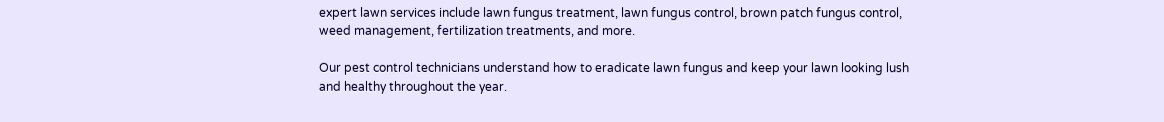expert lawn services include lawn fungus treatment, lawn fungus control, brown patch fungus control, weed management, fertilization treatments, and more.

Our pest control technicians understand how to eradicate lawn fungus and keep your lawn looking lush and healthy throughout the year.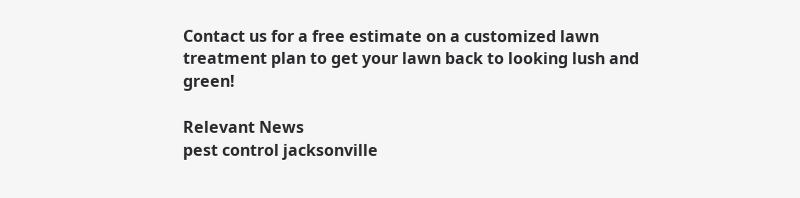Contact us for a free estimate on a customized lawn treatment plan to get your lawn back to looking lush and green!

Relevant News
pest control jacksonville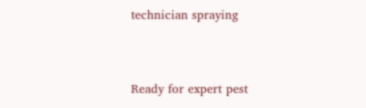technician spraying


Ready for expert pest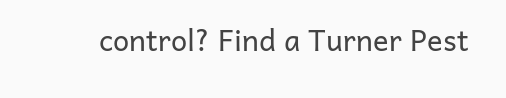control? Find a Turner Pest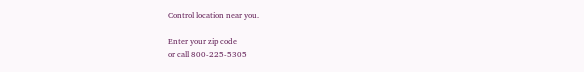Control location near you.

Enter your zip code
or call 800-225-5305